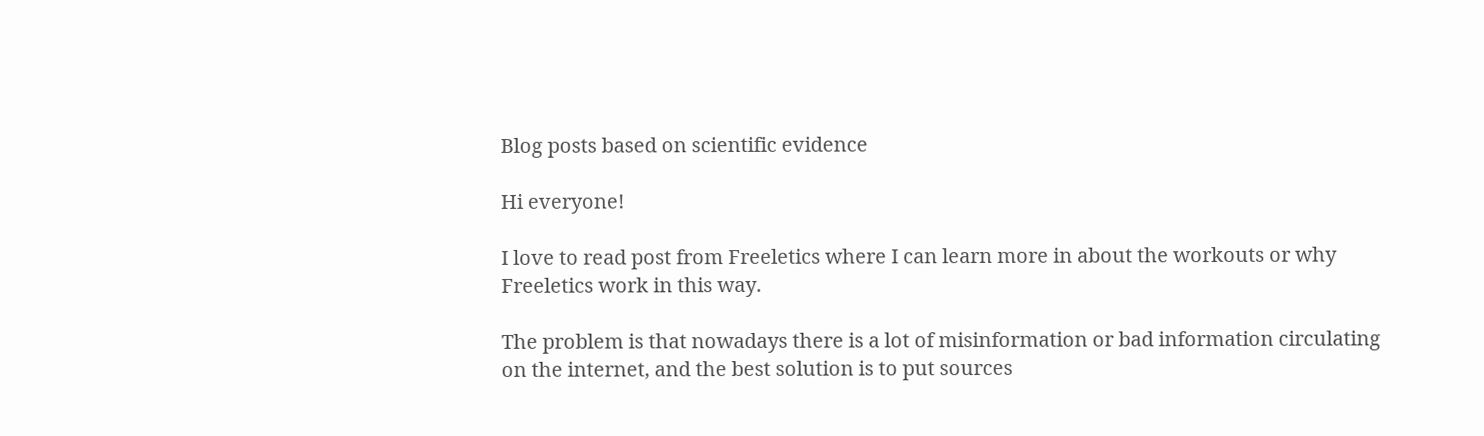Blog posts based on scientific evidence

Hi everyone!

I love to read post from Freeletics where I can learn more in about the workouts or why Freeletics work in this way.

The problem is that nowadays there is a lot of misinformation or bad information circulating on the internet, and the best solution is to put sources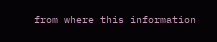from where this information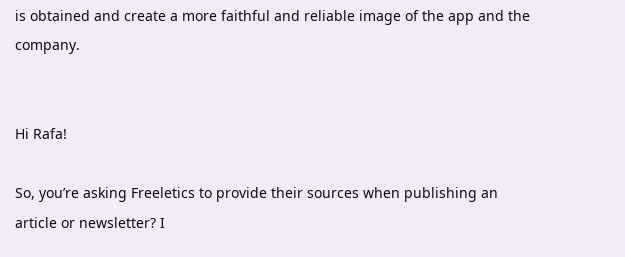is obtained and create a more faithful and reliable image of the app and the company.


Hi Rafa!

So, you’re asking Freeletics to provide their sources when publishing an article or newsletter? I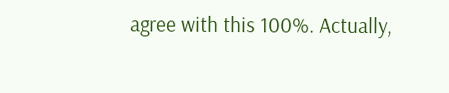agree with this 100%. Actually,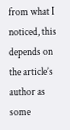from what I noticed, this depends on the article’s author as some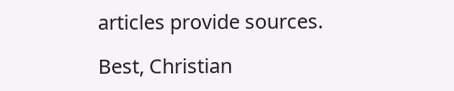articles provide sources.

Best, Christian